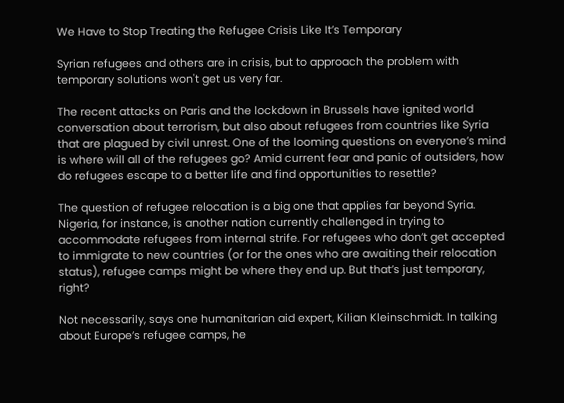We Have to Stop Treating the Refugee Crisis Like It’s Temporary

Syrian refugees and others are in crisis, but to approach the problem with temporary solutions won't get us very far.

The recent attacks on Paris and the lockdown in Brussels have ignited world conversation about terrorism, but also about refugees from countries like Syria that are plagued by civil unrest. One of the looming questions on everyone’s mind is where will all of the refugees go? Amid current fear and panic of outsiders, how do refugees escape to a better life and find opportunities to resettle?

The question of refugee relocation is a big one that applies far beyond Syria. Nigeria, for instance, is another nation currently challenged in trying to accommodate refugees from internal strife. For refugees who don’t get accepted to immigrate to new countries (or for the ones who are awaiting their relocation status), refugee camps might be where they end up. But that’s just temporary, right?

Not necessarily, says one humanitarian aid expert, Kilian Kleinschmidt. In talking about Europe’s refugee camps, he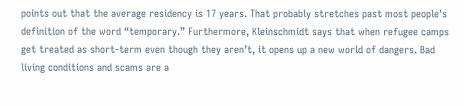points out that the average residency is 17 years. That probably stretches past most people's definition of the word “temporary.” Furthermore, Kleinschmidt says that when refugee camps get treated as short-term even though they aren’t, it opens up a new world of dangers. Bad living conditions and scams are a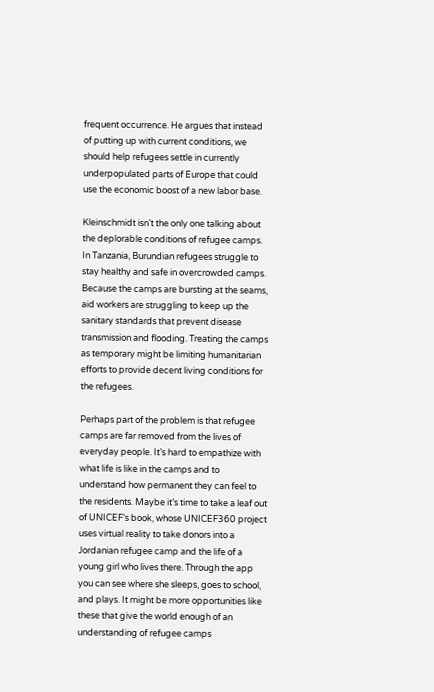frequent occurrence. He argues that instead of putting up with current conditions, we should help refugees settle in currently underpopulated parts of Europe that could use the economic boost of a new labor base.

Kleinschmidt isn’t the only one talking about the deplorable conditions of refugee camps. In Tanzania, Burundian refugees struggle to stay healthy and safe in overcrowded camps. Because the camps are bursting at the seams, aid workers are struggling to keep up the sanitary standards that prevent disease transmission and flooding. Treating the camps as temporary might be limiting humanitarian efforts to provide decent living conditions for the refugees.

Perhaps part of the problem is that refugee camps are far removed from the lives of everyday people. It’s hard to empathize with what life is like in the camps and to understand how permanent they can feel to the residents. Maybe it’s time to take a leaf out of UNICEF’s book, whose UNICEF360 project uses virtual reality to take donors into a Jordanian refugee camp and the life of a young girl who lives there. Through the app you can see where she sleeps, goes to school, and plays. It might be more opportunities like these that give the world enough of an understanding of refugee camps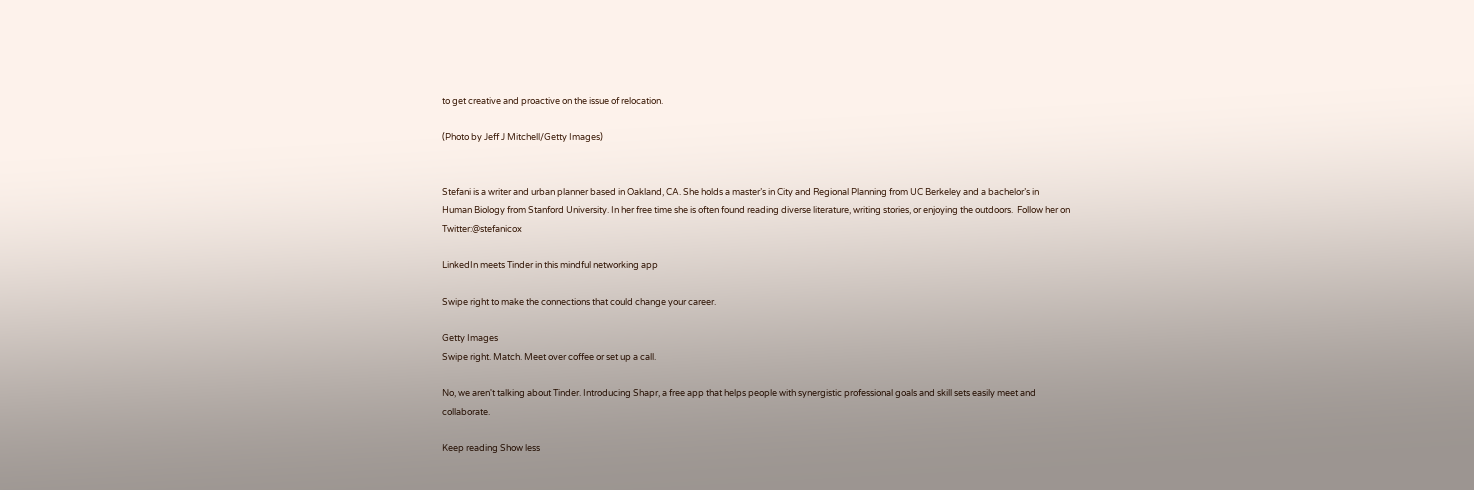to get creative and proactive on the issue of relocation.

(Photo by Jeff J Mitchell/Getty Images)


Stefani is a writer and urban planner based in Oakland, CA. She holds a master’s in City and Regional Planning from UC Berkeley and a bachelor’s in Human Biology from Stanford University. In her free time she is often found reading diverse literature, writing stories, or enjoying the outdoors.  Follow her on Twitter:@stefanicox

LinkedIn meets Tinder in this mindful networking app

Swipe right to make the connections that could change your career.

Getty Images
Swipe right. Match. Meet over coffee or set up a call.

No, we aren't talking about Tinder. Introducing Shapr, a free app that helps people with synergistic professional goals and skill sets easily meet and collaborate.

Keep reading Show less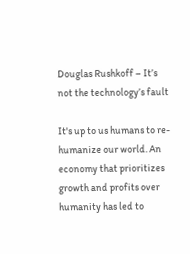Douglas Rushkoff – It’s not the technology’s fault

It's up to us humans to re-humanize our world. An economy that prioritizes growth and profits over humanity has led to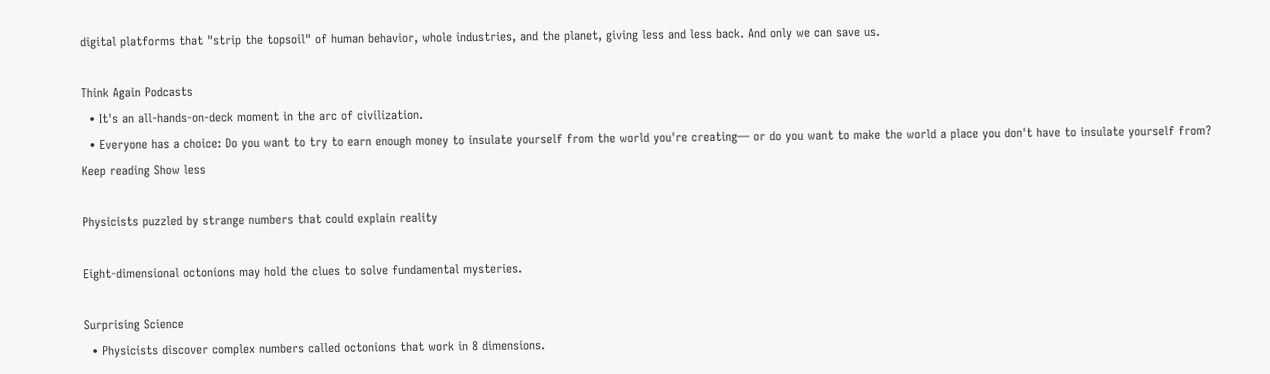digital platforms that "strip the topsoil" of human behavior, whole industries, and the planet, giving less and less back. And only we can save us.

Think Again Podcasts
  • It's an all-hands-on-deck moment in the arc of civilization.
  • Everyone has a choice: Do you want to try to earn enough money to insulate yourself from the world you're creating— or do you want to make the world a place you don't have to insulate yourself from?
Keep reading Show less

Physicists puzzled by strange numbers that could explain reality

Eight-dimensional octonions may hold the clues to solve fundamental mysteries.

Surprising Science
  • Physicists discover complex numbers called octonions that work in 8 dimensions.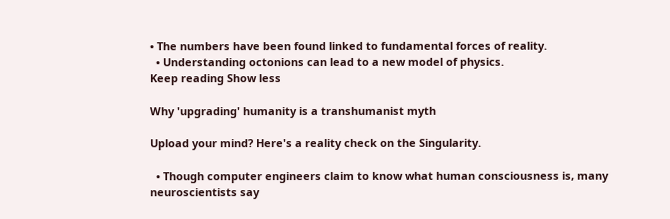• The numbers have been found linked to fundamental forces of reality.
  • Understanding octonions can lead to a new model of physics.
Keep reading Show less

Why 'upgrading' humanity is a transhumanist myth

Upload your mind? Here's a reality check on the Singularity.

  • Though computer engineers claim to know what human consciousness is, many neuroscientists say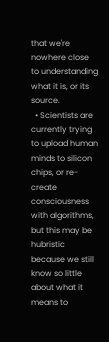that we're nowhere close to understanding what it is, or its source.
  • Scientists are currently trying to upload human minds to silicon chips, or re-create consciousness with algorithms, but this may be hubristic because we still know so little about what it means to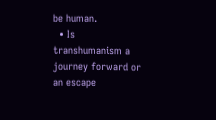be human.
  • Is transhumanism a journey forward or an escape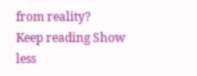from reality?
Keep reading Show less